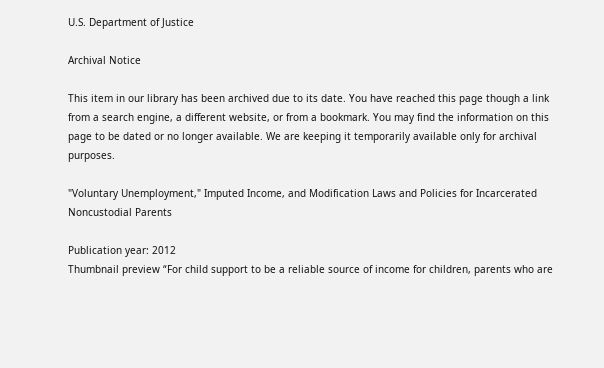U.S. Department of Justice

Archival Notice

This item in our library has been archived due to its date. You have reached this page though a link from a search engine, a different website, or from a bookmark. You may find the information on this page to be dated or no longer available. We are keeping it temporarily available only for archival purposes.

"Voluntary Unemployment," Imputed Income, and Modification Laws and Policies for Incarcerated Noncustodial Parents

Publication year: 2012
Thumbnail preview “For child support to be a reliable source of income for children, parents who are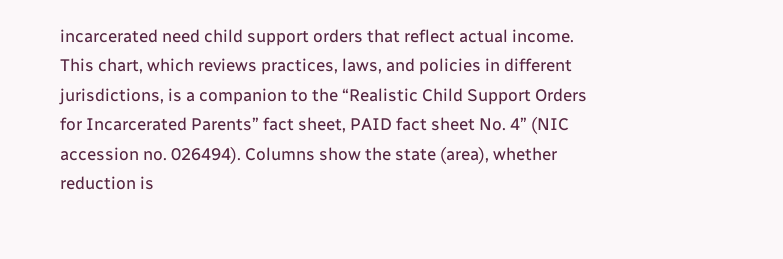incarcerated need child support orders that reflect actual income. This chart, which reviews practices, laws, and policies in different jurisdictions, is a companion to the “Realistic Child Support Orders for Incarcerated Parents” fact sheet, PAID fact sheet No. 4” (NIC accession no. 026494). Columns show the state (area), whether reduction is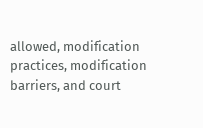allowed, modification practices, modification barriers, and court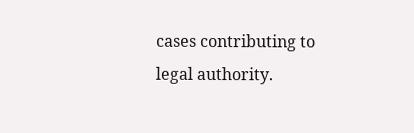cases contributing to legal authority.